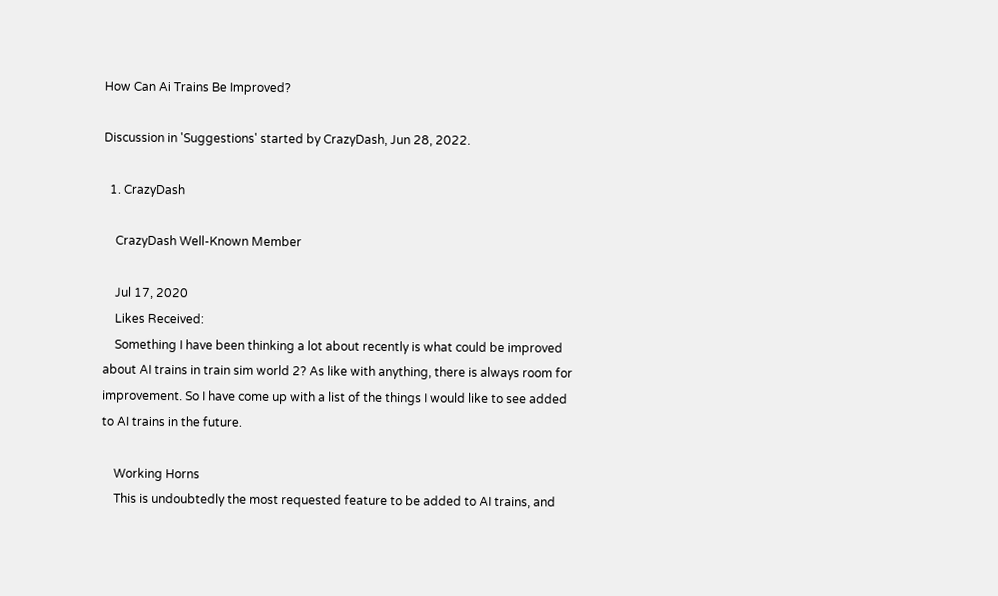How Can Ai Trains Be Improved?

Discussion in 'Suggestions' started by CrazyDash, Jun 28, 2022.

  1. CrazyDash

    CrazyDash Well-Known Member

    Jul 17, 2020
    Likes Received:
    Something I have been thinking a lot about recently is what could be improved about AI trains in train sim world 2? As like with anything, there is always room for improvement. So I have come up with a list of the things I would like to see added to AI trains in the future.

    Working Horns
    This is undoubtedly the most requested feature to be added to AI trains, and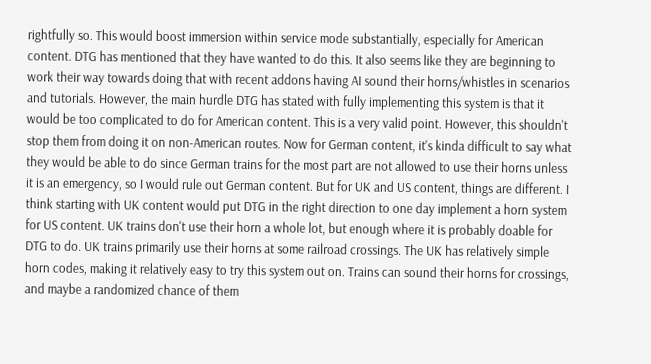rightfully so. This would boost immersion within service mode substantially, especially for American content. DTG has mentioned that they have wanted to do this. It also seems like they are beginning to work their way towards doing that with recent addons having AI sound their horns/whistles in scenarios and tutorials. However, the main hurdle DTG has stated with fully implementing this system is that it would be too complicated to do for American content. This is a very valid point. However, this shouldn't stop them from doing it on non-American routes. Now for German content, it's kinda difficult to say what they would be able to do since German trains for the most part are not allowed to use their horns unless it is an emergency, so I would rule out German content. But for UK and US content, things are different. I think starting with UK content would put DTG in the right direction to one day implement a horn system for US content. UK trains don't use their horn a whole lot, but enough where it is probably doable for DTG to do. UK trains primarily use their horns at some railroad crossings. The UK has relatively simple horn codes, making it relatively easy to try this system out on. Trains can sound their horns for crossings, and maybe a randomized chance of them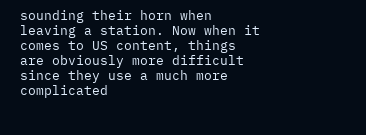sounding their horn when leaving a station. Now when it comes to US content, things are obviously more difficult since they use a much more complicated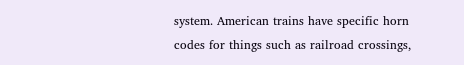system. American trains have specific horn codes for things such as railroad crossings,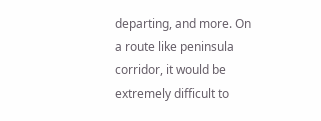departing, and more. On a route like peninsula corridor, it would be extremely difficult to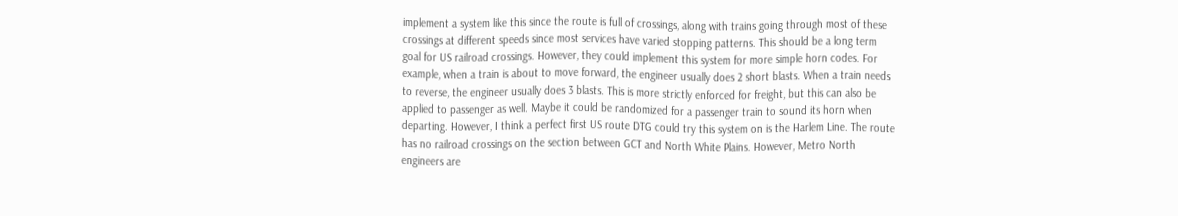implement a system like this since the route is full of crossings, along with trains going through most of these crossings at different speeds since most services have varied stopping patterns. This should be a long term goal for US railroad crossings. However, they could implement this system for more simple horn codes. For example, when a train is about to move forward, the engineer usually does 2 short blasts. When a train needs to reverse, the engineer usually does 3 blasts. This is more strictly enforced for freight, but this can also be applied to passenger as well. Maybe it could be randomized for a passenger train to sound its horn when departing. However, I think a perfect first US route DTG could try this system on is the Harlem Line. The route has no railroad crossings on the section between GCT and North White Plains. However, Metro North engineers are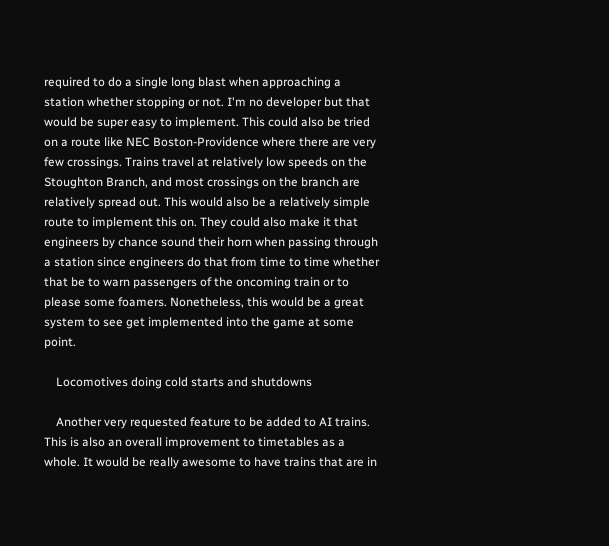required to do a single long blast when approaching a station whether stopping or not. I'm no developer but that would be super easy to implement. This could also be tried on a route like NEC Boston-Providence where there are very few crossings. Trains travel at relatively low speeds on the Stoughton Branch, and most crossings on the branch are relatively spread out. This would also be a relatively simple route to implement this on. They could also make it that engineers by chance sound their horn when passing through a station since engineers do that from time to time whether that be to warn passengers of the oncoming train or to please some foamers. Nonetheless, this would be a great system to see get implemented into the game at some point.

    Locomotives doing cold starts and shutdowns

    Another very requested feature to be added to AI trains. This is also an overall improvement to timetables as a whole. It would be really awesome to have trains that are in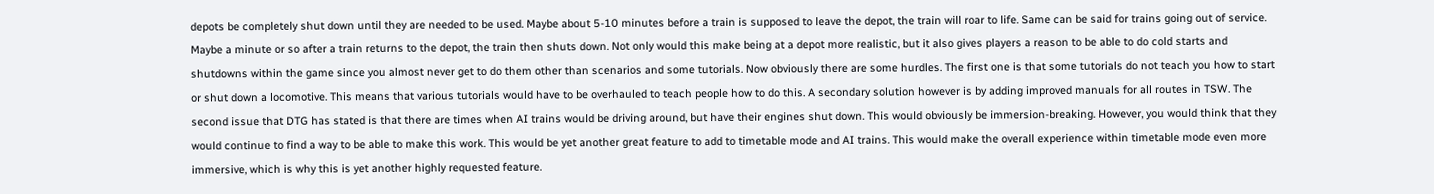depots be completely shut down until they are needed to be used. Maybe about 5-10 minutes before a train is supposed to leave the depot, the train will roar to life. Same can be said for trains going out of service. Maybe a minute or so after a train returns to the depot, the train then shuts down. Not only would this make being at a depot more realistic, but it also gives players a reason to be able to do cold starts and shutdowns within the game since you almost never get to do them other than scenarios and some tutorials. Now obviously there are some hurdles. The first one is that some tutorials do not teach you how to start or shut down a locomotive. This means that various tutorials would have to be overhauled to teach people how to do this. A secondary solution however is by adding improved manuals for all routes in TSW. The second issue that DTG has stated is that there are times when AI trains would be driving around, but have their engines shut down. This would obviously be immersion-breaking. However, you would think that they would continue to find a way to be able to make this work. This would be yet another great feature to add to timetable mode and AI trains. This would make the overall experience within timetable mode even more immersive, which is why this is yet another highly requested feature.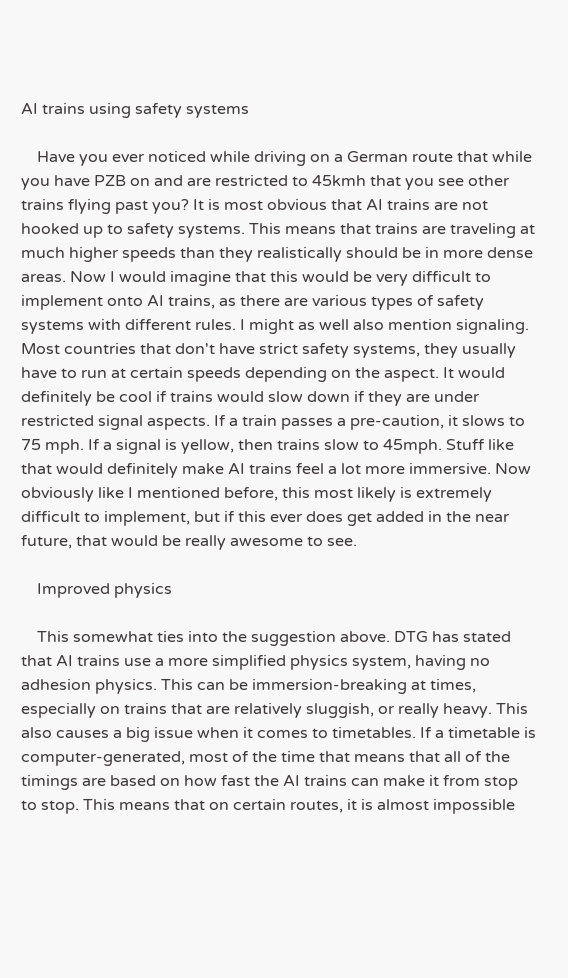AI trains using safety systems

    Have you ever noticed while driving on a German route that while you have PZB on and are restricted to 45kmh that you see other trains flying past you? It is most obvious that AI trains are not hooked up to safety systems. This means that trains are traveling at much higher speeds than they realistically should be in more dense areas. Now I would imagine that this would be very difficult to implement onto AI trains, as there are various types of safety systems with different rules. I might as well also mention signaling. Most countries that don't have strict safety systems, they usually have to run at certain speeds depending on the aspect. It would definitely be cool if trains would slow down if they are under restricted signal aspects. If a train passes a pre-caution, it slows to 75 mph. If a signal is yellow, then trains slow to 45mph. Stuff like that would definitely make AI trains feel a lot more immersive. Now obviously like I mentioned before, this most likely is extremely difficult to implement, but if this ever does get added in the near future, that would be really awesome to see.

    Improved physics

    This somewhat ties into the suggestion above. DTG has stated that AI trains use a more simplified physics system, having no adhesion physics. This can be immersion-breaking at times, especially on trains that are relatively sluggish, or really heavy. This also causes a big issue when it comes to timetables. If a timetable is computer-generated, most of the time that means that all of the timings are based on how fast the AI trains can make it from stop to stop. This means that on certain routes, it is almost impossible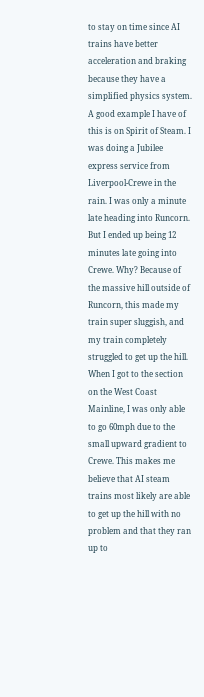to stay on time since AI trains have better acceleration and braking because they have a simplified physics system. A good example I have of this is on Spirit of Steam. I was doing a Jubilee express service from Liverpool-Crewe in the rain. I was only a minute late heading into Runcorn. But I ended up being 12 minutes late going into Crewe. Why? Because of the massive hill outside of Runcorn, this made my train super sluggish, and my train completely struggled to get up the hill. When I got to the section on the West Coast Mainline, I was only able to go 60mph due to the small upward gradient to Crewe. This makes me believe that AI steam trains most likely are able to get up the hill with no problem and that they ran up to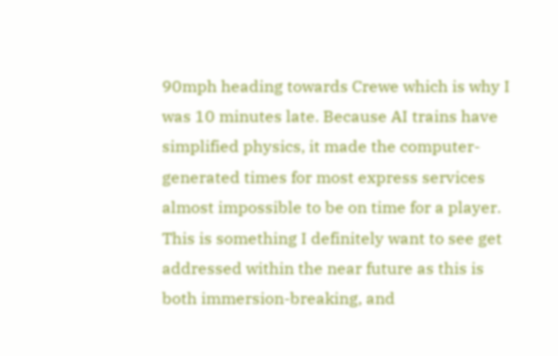90mph heading towards Crewe which is why I was 10 minutes late. Because AI trains have simplified physics, it made the computer-generated times for most express services almost impossible to be on time for a player. This is something I definitely want to see get addressed within the near future as this is both immersion-breaking, and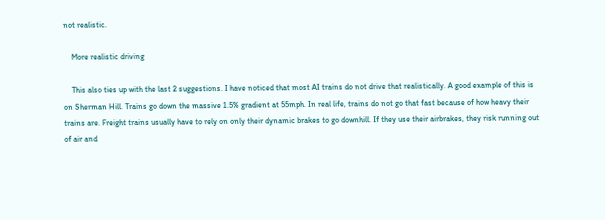not realistic.

    More realistic driving

    This also ties up with the last 2 suggestions. I have noticed that most AI trains do not drive that realistically. A good example of this is on Sherman Hill. Trains go down the massive 1.5% gradient at 55mph. In real life, trains do not go that fast because of how heavy their trains are. Freight trains usually have to rely on only their dynamic brakes to go downhill. If they use their airbrakes, they risk running out of air and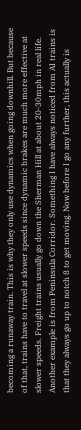becoming a runaway train. This is why they only use dynamics when going downhill. But because of that, trains have to travel at slower speeds since dynamic brakes are much more effective at slower speeds. Freight trains usually go down the Sherman Hill at about 20-30mph in real life. Another example is from Peninsula Corridor. Something I have always noticed from AI trains is that they always go up to notch 8 to get moving. Now before I go any further, this actually is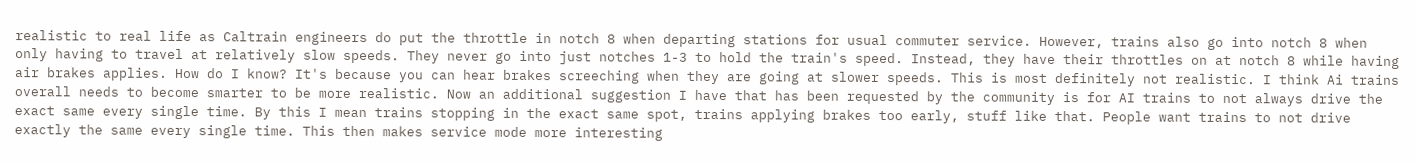realistic to real life as Caltrain engineers do put the throttle in notch 8 when departing stations for usual commuter service. However, trains also go into notch 8 when only having to travel at relatively slow speeds. They never go into just notches 1-3 to hold the train's speed. Instead, they have their throttles on at notch 8 while having air brakes applies. How do I know? It's because you can hear brakes screeching when they are going at slower speeds. This is most definitely not realistic. I think Ai trains overall needs to become smarter to be more realistic. Now an additional suggestion I have that has been requested by the community is for AI trains to not always drive the exact same every single time. By this I mean trains stopping in the exact same spot, trains applying brakes too early, stuff like that. People want trains to not drive exactly the same every single time. This then makes service mode more interesting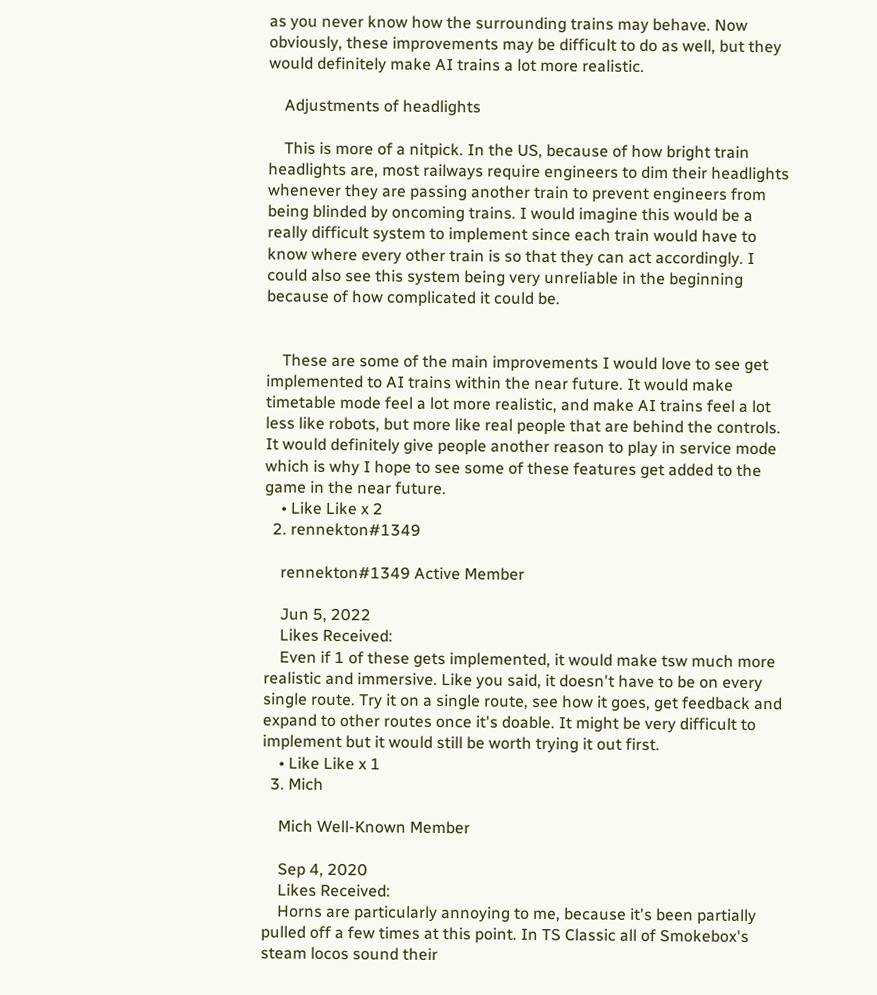as you never know how the surrounding trains may behave. Now obviously, these improvements may be difficult to do as well, but they would definitely make AI trains a lot more realistic.

    Adjustments of headlights

    This is more of a nitpick. In the US, because of how bright train headlights are, most railways require engineers to dim their headlights whenever they are passing another train to prevent engineers from being blinded by oncoming trains. I would imagine this would be a really difficult system to implement since each train would have to know where every other train is so that they can act accordingly. I could also see this system being very unreliable in the beginning because of how complicated it could be.


    These are some of the main improvements I would love to see get implemented to AI trains within the near future. It would make timetable mode feel a lot more realistic, and make AI trains feel a lot less like robots, but more like real people that are behind the controls. It would definitely give people another reason to play in service mode which is why I hope to see some of these features get added to the game in the near future.
    • Like Like x 2
  2. rennekton#1349

    rennekton#1349 Active Member

    Jun 5, 2022
    Likes Received:
    Even if 1 of these gets implemented, it would make tsw much more realistic and immersive. Like you said, it doesn't have to be on every single route. Try it on a single route, see how it goes, get feedback and expand to other routes once it's doable. It might be very difficult to implement but it would still be worth trying it out first.
    • Like Like x 1
  3. Mich

    Mich Well-Known Member

    Sep 4, 2020
    Likes Received:
    Horns are particularly annoying to me, because it's been partially pulled off a few times at this point. In TS Classic all of Smokebox's steam locos sound their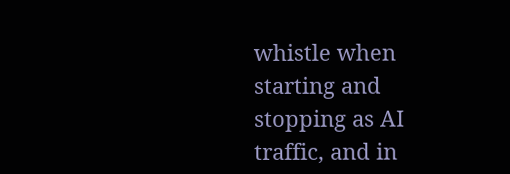whistle when starting and stopping as AI traffic, and in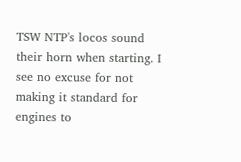TSW NTP's locos sound their horn when starting. I see no excuse for not making it standard for engines to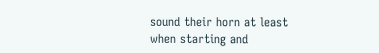sound their horn at least when starting and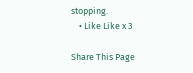stopping.
    • Like Like x 3

Share This Page